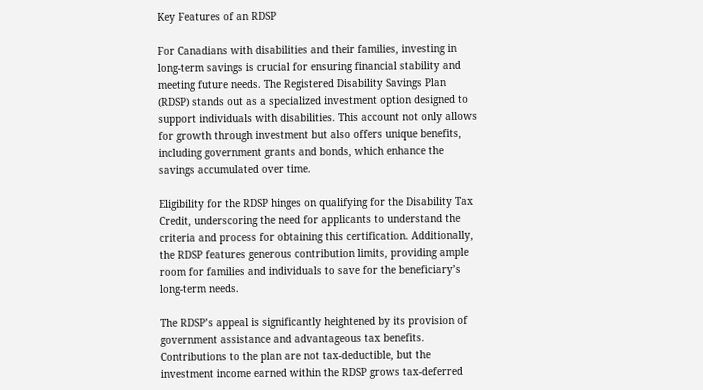Key Features of an RDSP

For Canadians with disabilities and their families, investing in long-term savings is crucial for ensuring financial stability and meeting future needs. The Registered Disability Savings Plan (RDSP) stands out as a specialized investment option designed to support individuals with disabilities. This account not only allows for growth through investment but also offers unique benefits, including government grants and bonds, which enhance the savings accumulated over time.

Eligibility for the RDSP hinges on qualifying for the Disability Tax Credit, underscoring the need for applicants to understand the criteria and process for obtaining this certification. Additionally, the RDSP features generous contribution limits, providing ample room for families and individuals to save for the beneficiary’s long-term needs.

The RDSP’s appeal is significantly heightened by its provision of government assistance and advantageous tax benefits. Contributions to the plan are not tax-deductible, but the investment income earned within the RDSP grows tax-deferred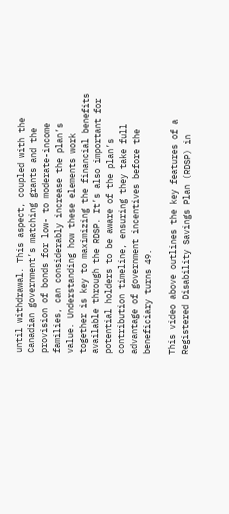until withdrawal. This aspect, coupled with the Canadian government’s matching grants and the provision of bonds for low- to moderate-income families, can considerably increase the plan’s value. Understanding how these elements work together is key to maximizing the financial benefits available through the RDSP. It’s also important for potential holders to be aware of the plan’s contribution timeline, ensuring they take full advantage of government incentives before the beneficiary turns 49.

This video above outlines the key features of a Registered Disability Savings Plan (RDSP) in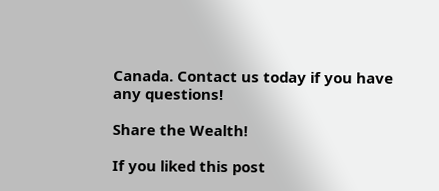Canada. Contact us today if you have any questions!

Share the Wealth!

If you liked this post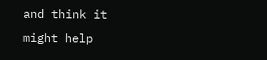and think it might help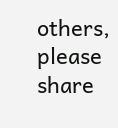others, please share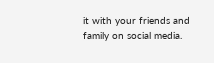it with your friends and family on social media.